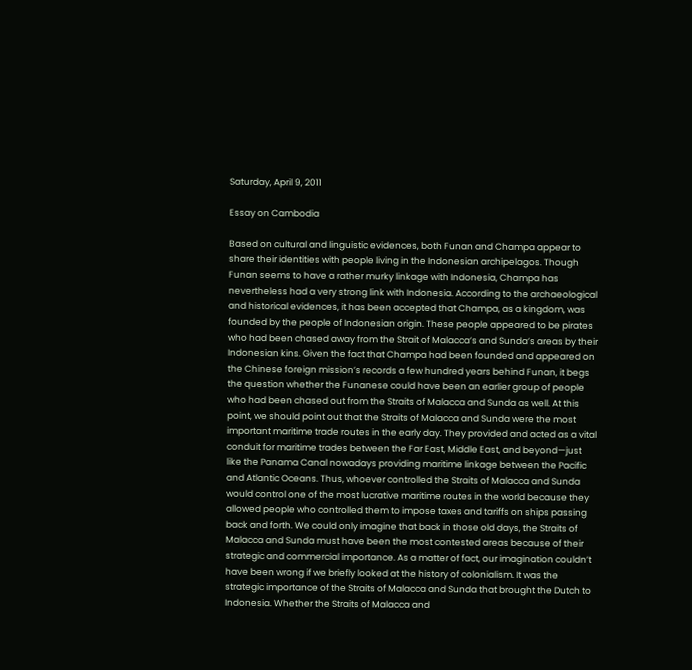Saturday, April 9, 2011

Essay on Cambodia

Based on cultural and linguistic evidences, both Funan and Champa appear to share their identities with people living in the Indonesian archipelagos. Though Funan seems to have a rather murky linkage with Indonesia, Champa has nevertheless had a very strong link with Indonesia. According to the archaeological and historical evidences, it has been accepted that Champa, as a kingdom, was founded by the people of Indonesian origin. These people appeared to be pirates who had been chased away from the Strait of Malacca’s and Sunda’s areas by their Indonesian kins. Given the fact that Champa had been founded and appeared on the Chinese foreign mission’s records a few hundred years behind Funan, it begs the question whether the Funanese could have been an earlier group of people who had been chased out from the Straits of Malacca and Sunda as well. At this point, we should point out that the Straits of Malacca and Sunda were the most important maritime trade routes in the early day. They provided and acted as a vital conduit for maritime trades between the Far East, Middle East, and beyond—just like the Panama Canal nowadays providing maritime linkage between the Pacific and Atlantic Oceans. Thus, whoever controlled the Straits of Malacca and Sunda would control one of the most lucrative maritime routes in the world because they allowed people who controlled them to impose taxes and tariffs on ships passing back and forth. We could only imagine that back in those old days, the Straits of Malacca and Sunda must have been the most contested areas because of their strategic and commercial importance. As a matter of fact, our imagination couldn’t have been wrong if we briefly looked at the history of colonialism. It was the strategic importance of the Straits of Malacca and Sunda that brought the Dutch to Indonesia. Whether the Straits of Malacca and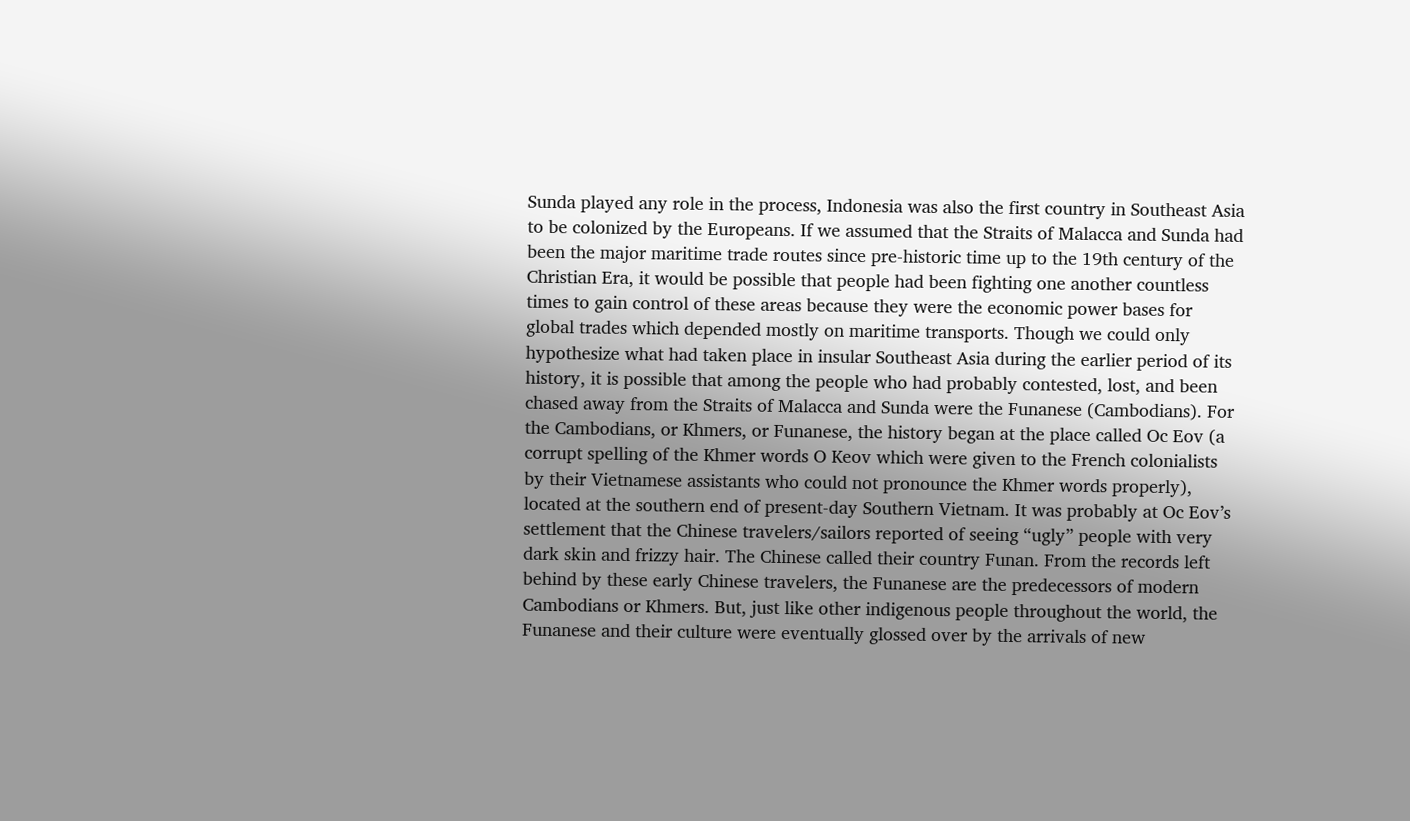Sunda played any role in the process, Indonesia was also the first country in Southeast Asia to be colonized by the Europeans. If we assumed that the Straits of Malacca and Sunda had been the major maritime trade routes since pre-historic time up to the 19th century of the Christian Era, it would be possible that people had been fighting one another countless times to gain control of these areas because they were the economic power bases for global trades which depended mostly on maritime transports. Though we could only hypothesize what had taken place in insular Southeast Asia during the earlier period of its history, it is possible that among the people who had probably contested, lost, and been chased away from the Straits of Malacca and Sunda were the Funanese (Cambodians). For the Cambodians, or Khmers, or Funanese, the history began at the place called Oc Eov (a corrupt spelling of the Khmer words O Keov which were given to the French colonialists by their Vietnamese assistants who could not pronounce the Khmer words properly), located at the southern end of present-day Southern Vietnam. It was probably at Oc Eov’s settlement that the Chinese travelers/sailors reported of seeing “ugly” people with very dark skin and frizzy hair. The Chinese called their country Funan. From the records left behind by these early Chinese travelers, the Funanese are the predecessors of modern Cambodians or Khmers. But, just like other indigenous people throughout the world, the Funanese and their culture were eventually glossed over by the arrivals of new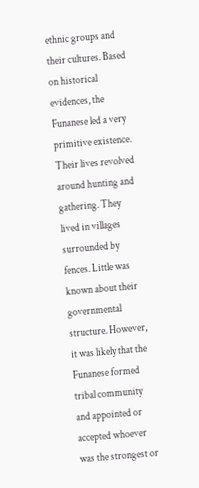ethnic groups and their cultures. Based on historical evidences, the Funanese led a very primitive existence. Their lives revolved around hunting and gathering. They lived in villages surrounded by fences. Little was known about their governmental structure. However, it was likely that the Funanese formed tribal community and appointed or accepted whoever was the strongest or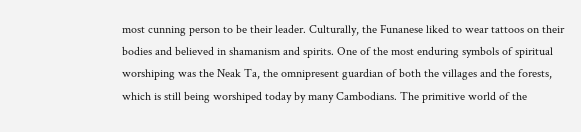most cunning person to be their leader. Culturally, the Funanese liked to wear tattoos on their bodies and believed in shamanism and spirits. One of the most enduring symbols of spiritual worshiping was the Neak Ta, the omnipresent guardian of both the villages and the forests, which is still being worshiped today by many Cambodians. The primitive world of the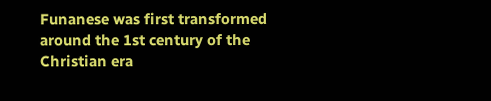Funanese was first transformed around the 1st century of the Christian era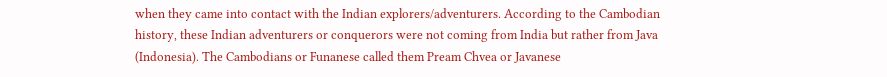when they came into contact with the Indian explorers/adventurers. According to the Cambodian history, these Indian adventurers or conquerors were not coming from India but rather from Java (Indonesia). The Cambodians or Funanese called them Pream Chvea or Javanese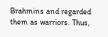Brahmins and regarded them as warriors. Thus,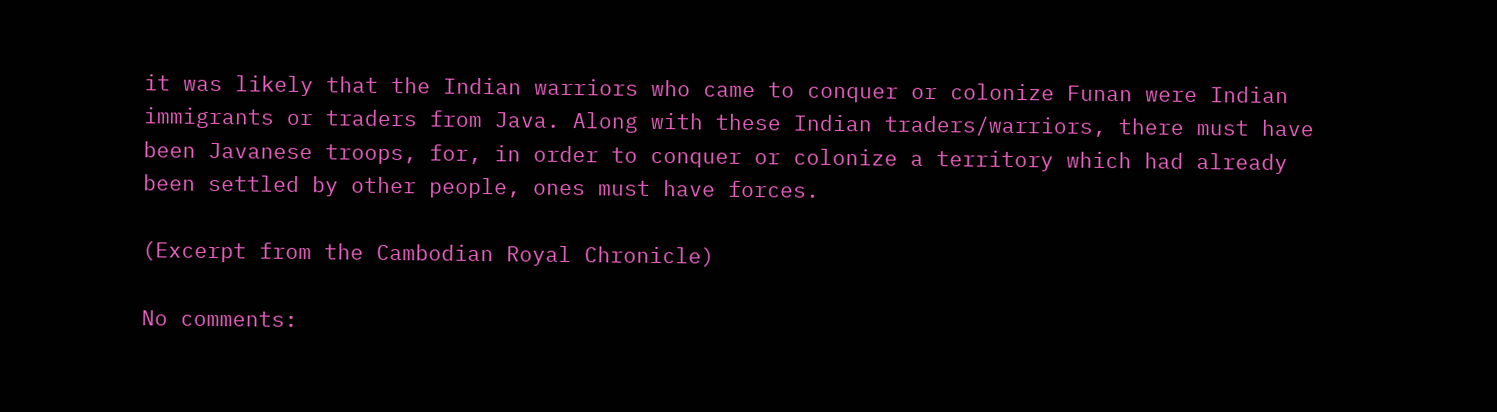it was likely that the Indian warriors who came to conquer or colonize Funan were Indian immigrants or traders from Java. Along with these Indian traders/warriors, there must have been Javanese troops, for, in order to conquer or colonize a territory which had already been settled by other people, ones must have forces.

(Excerpt from the Cambodian Royal Chronicle)

No comments: